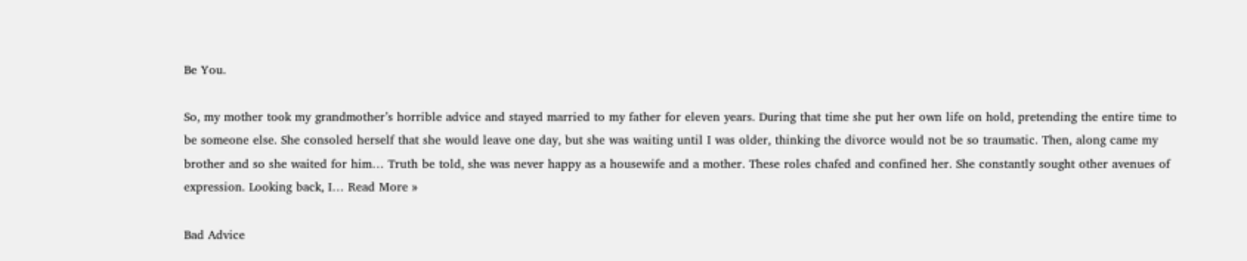Be You.

So, my mother took my grandmother’s horrible advice and stayed married to my father for eleven years. During that time she put her own life on hold, pretending the entire time to be someone else. She consoled herself that she would leave one day, but she was waiting until I was older, thinking the divorce would not be so traumatic. Then, along came my brother and so she waited for him… Truth be told, she was never happy as a housewife and a mother. These roles chafed and confined her. She constantly sought other avenues of expression. Looking back, I… Read More »

Bad Advice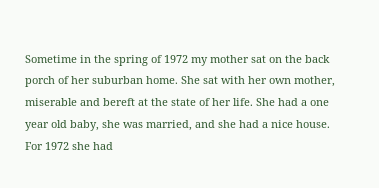Sometime in the spring of 1972 my mother sat on the back porch of her suburban home. She sat with her own mother, miserable and bereft at the state of her life. She had a one year old baby, she was married, and she had a nice house. For 1972 she had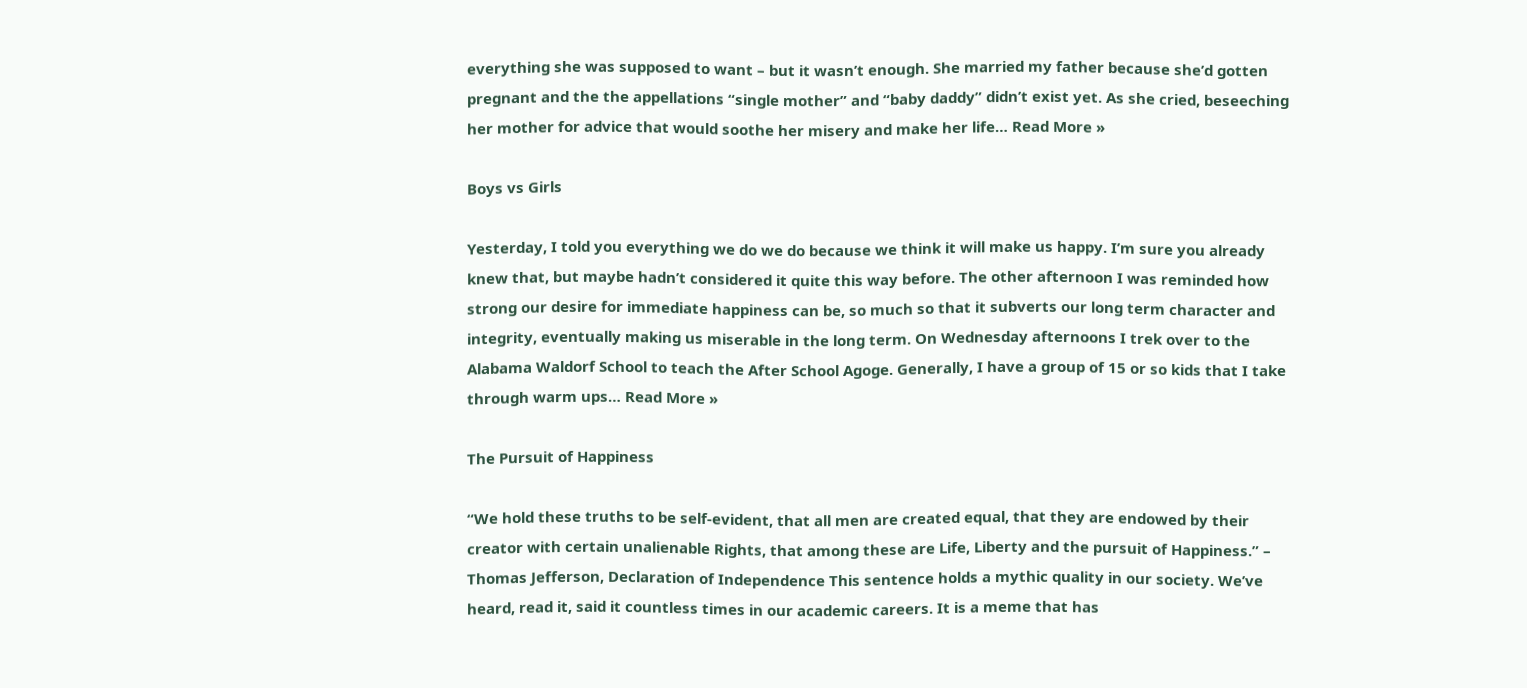everything she was supposed to want – but it wasn’t enough. She married my father because she’d gotten pregnant and the the appellations “single mother” and “baby daddy” didn’t exist yet. As she cried, beseeching her mother for advice that would soothe her misery and make her life… Read More »

Boys vs Girls

Yesterday, I told you everything we do we do because we think it will make us happy. I’m sure you already knew that, but maybe hadn’t considered it quite this way before. The other afternoon I was reminded how strong our desire for immediate happiness can be, so much so that it subverts our long term character and integrity, eventually making us miserable in the long term. On Wednesday afternoons I trek over to the Alabama Waldorf School to teach the After School Agoge. Generally, I have a group of 15 or so kids that I take through warm ups… Read More »

The Pursuit of Happiness

“We hold these truths to be self-evident, that all men are created equal, that they are endowed by their creator with certain unalienable Rights, that among these are Life, Liberty and the pursuit of Happiness.” – Thomas Jefferson, Declaration of Independence This sentence holds a mythic quality in our society. We’ve heard, read it, said it countless times in our academic careers. It is a meme that has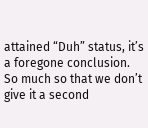attained “Duh” status, it’s a foregone conclusion. So much so that we don’t give it a second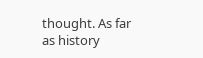thought. As far as history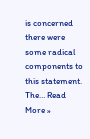is concerned there were some radical components to this statement. The… Read More »